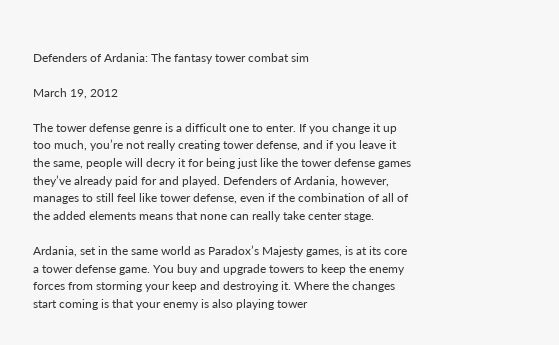Defenders of Ardania: The fantasy tower combat sim

March 19, 2012

The tower defense genre is a difficult one to enter. If you change it up too much, you’re not really creating tower defense, and if you leave it the same, people will decry it for being just like the tower defense games they’ve already paid for and played. Defenders of Ardania, however, manages to still feel like tower defense, even if the combination of all of the added elements means that none can really take center stage.

Ardania, set in the same world as Paradox’s Majesty games, is at its core a tower defense game. You buy and upgrade towers to keep the enemy forces from storming your keep and destroying it. Where the changes start coming is that your enemy is also playing tower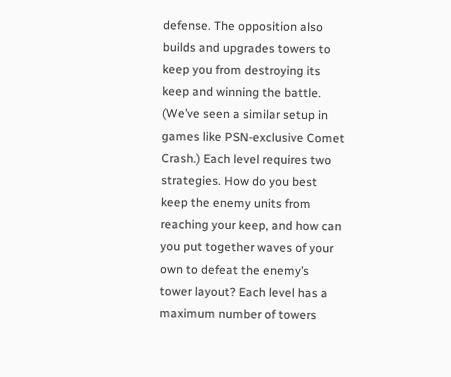defense. The opposition also builds and upgrades towers to keep you from destroying its keep and winning the battle. (We’ve seen a similar setup in games like PSN-exclusive Comet Crash.) Each level requires two strategies. How do you best keep the enemy units from reaching your keep, and how can you put together waves of your own to defeat the enemy’s tower layout? Each level has a maximum number of towers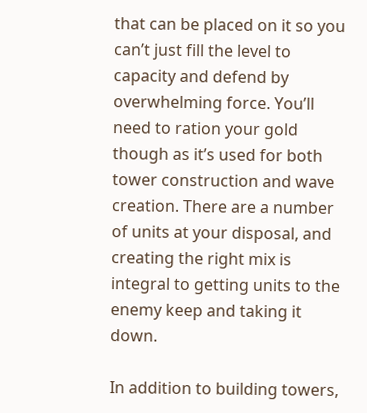that can be placed on it so you can’t just fill the level to capacity and defend by overwhelming force. You’ll need to ration your gold though as it’s used for both tower construction and wave creation. There are a number of units at your disposal, and creating the right mix is integral to getting units to the enemy keep and taking it down.

In addition to building towers,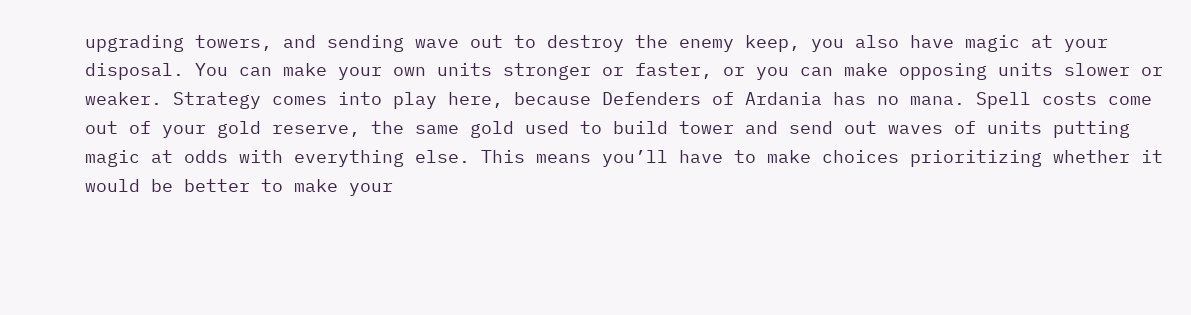upgrading towers, and sending wave out to destroy the enemy keep, you also have magic at your disposal. You can make your own units stronger or faster, or you can make opposing units slower or weaker. Strategy comes into play here, because Defenders of Ardania has no mana. Spell costs come out of your gold reserve, the same gold used to build tower and send out waves of units putting magic at odds with everything else. This means you’ll have to make choices prioritizing whether it would be better to make your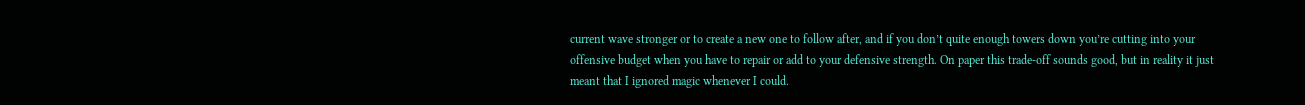current wave stronger or to create a new one to follow after, and if you don’t quite enough towers down you’re cutting into your offensive budget when you have to repair or add to your defensive strength. On paper this trade-off sounds good, but in reality it just meant that I ignored magic whenever I could.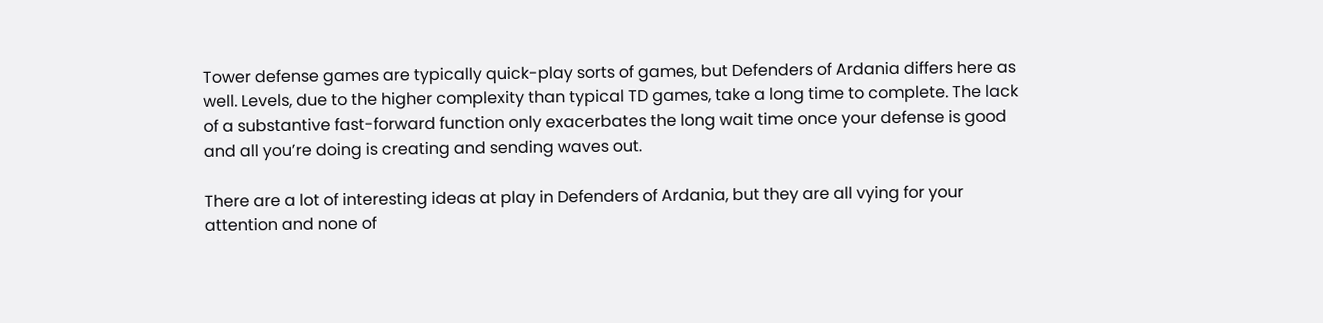Tower defense games are typically quick-play sorts of games, but Defenders of Ardania differs here as well. Levels, due to the higher complexity than typical TD games, take a long time to complete. The lack of a substantive fast-forward function only exacerbates the long wait time once your defense is good and all you’re doing is creating and sending waves out.

There are a lot of interesting ideas at play in Defenders of Ardania, but they are all vying for your attention and none of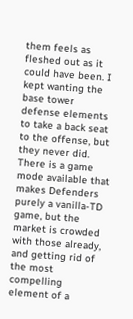them feels as fleshed out as it could have been. I kept wanting the base tower defense elements to take a back seat to the offense, but they never did. There is a game mode available that makes Defenders purely a vanilla-TD game, but the market is crowded with those already, and getting rid of the most compelling element of a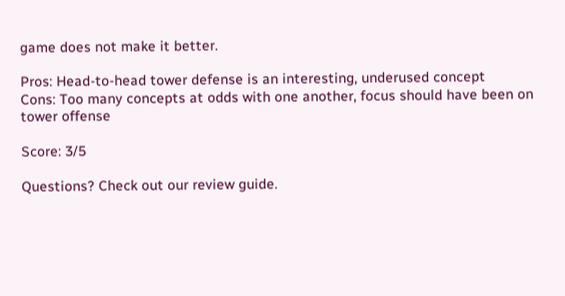game does not make it better.

Pros: Head-to-head tower defense is an interesting, underused concept
Cons: Too many concepts at odds with one another, focus should have been on tower offense

Score: 3/5

Questions? Check out our review guide.